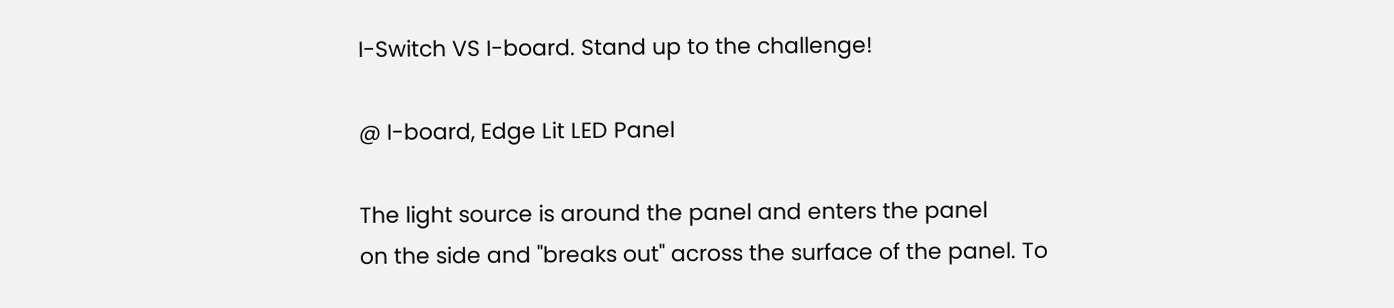I-Switch VS I-board. Stand up to the challenge!

@ I-board, Edge Lit LED Panel

The light source is around the panel and enters the panel
on the side and "breaks out" across the surface of the panel. To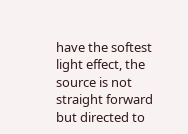have the softest light effect, the source is not straight forward but directed to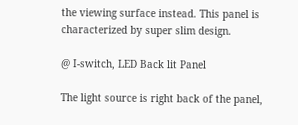the viewing surface instead. This panel is characterized by super slim design.

@ I-switch, LED Back lit Panel

The light source is right back of the panel,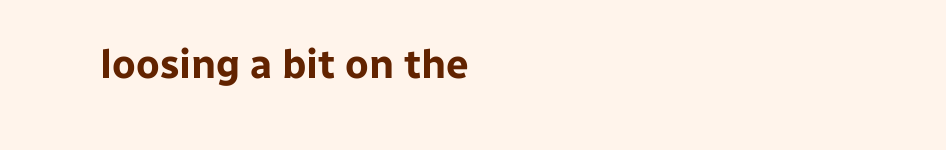loosing a bit on the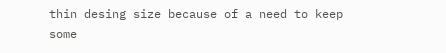thin desing size because of a need to keep some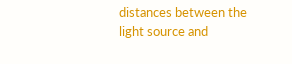distances between the light source and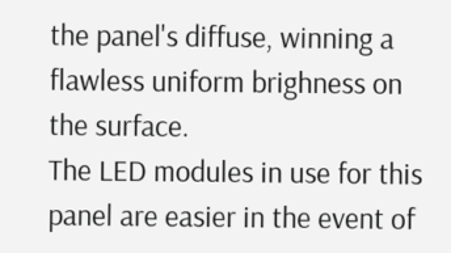the panel's diffuse, winning a flawless uniform brighness on the surface.
The LED modules in use for this panel are easier in the event of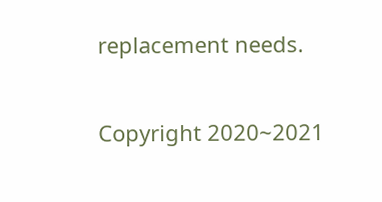replacement needs.

Copyright 2020~2021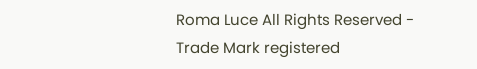Roma Luce All Rights Reserved - Trade Mark registered